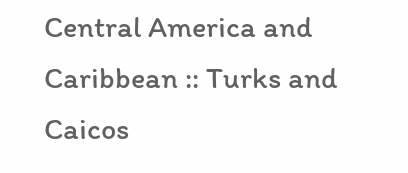Central America and Caribbean :: Turks and Caicos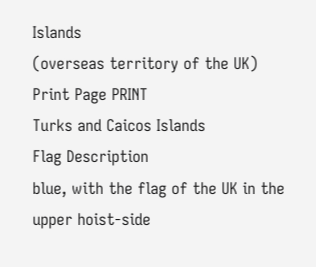Islands
(overseas territory of the UK)
Print Page PRINT
Turks and Caicos Islands
Flag Description
blue, with the flag of the UK in the upper hoist-side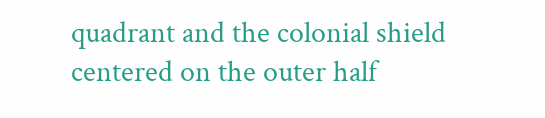quadrant and the colonial shield centered on the outer half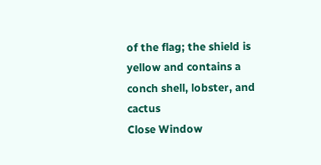of the flag; the shield is yellow and contains a conch shell, lobster, and cactus
Close Window